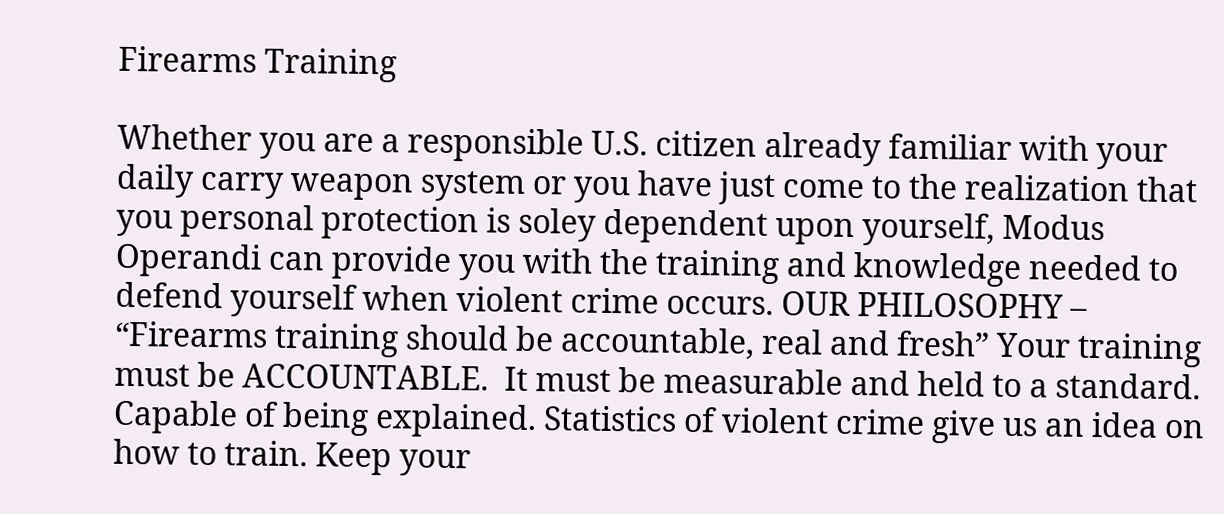Firearms Training

Whether you are a responsible U.S. citizen already familiar with your daily carry weapon system or you have just come to the realization that you personal protection is soley dependent upon yourself, Modus Operandi can provide you with the training and knowledge needed to defend yourself when violent crime occurs. OUR PHILOSOPHY – “Firearms training should be accountable, real and fresh” Your training must be ACCOUNTABLE.  It must be measurable and held to a standard. Capable of being explained. Statistics of violent crime give us an idea on how to train. Keep your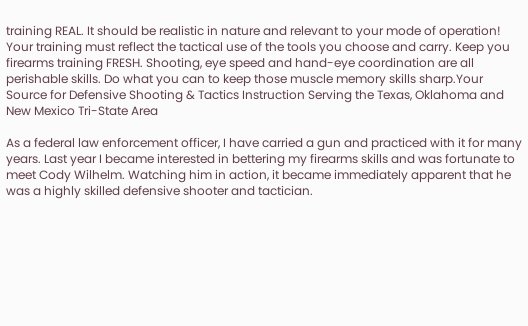training REAL. It should be realistic in nature and relevant to your mode of operation! Your training must reflect the tactical use of the tools you choose and carry. Keep you firearms training FRESH. Shooting, eye speed and hand-eye coordination are all perishable skills. Do what you can to keep those muscle memory skills sharp.Your Source for Defensive Shooting & Tactics Instruction Serving the Texas, Oklahoma and New Mexico Tri-State Area

As a federal law enforcement officer, I have carried a gun and practiced with it for many years. Last year I became interested in bettering my firearms skills and was fortunate to meet Cody Wilhelm. Watching him in action, it became immediately apparent that he was a highly skilled defensive shooter and tactician.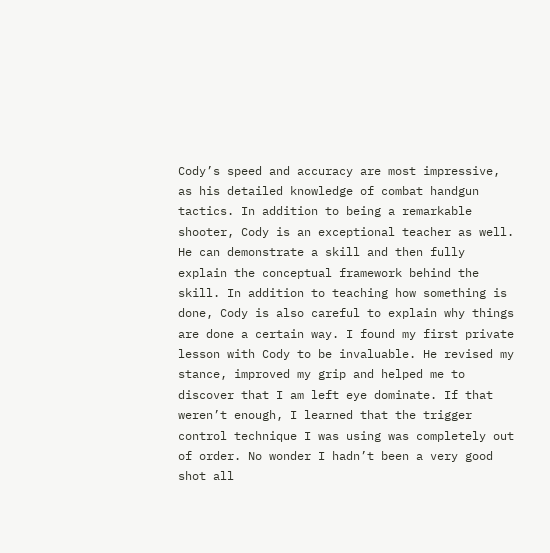Cody’s speed and accuracy are most impressive, as his detailed knowledge of combat handgun tactics. In addition to being a remarkable shooter, Cody is an exceptional teacher as well. He can demonstrate a skill and then fully explain the conceptual framework behind the skill. In addition to teaching how something is done, Cody is also careful to explain why things are done a certain way. I found my first private lesson with Cody to be invaluable. He revised my stance, improved my grip and helped me to discover that I am left eye dominate. If that weren’t enough, I learned that the trigger control technique I was using was completely out of order. No wonder I hadn’t been a very good shot all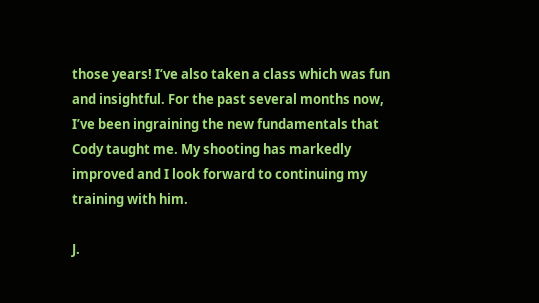those years! I’ve also taken a class which was fun and insightful. For the past several months now, I’ve been ingraining the new fundamentals that Cody taught me. My shooting has markedly improved and I look forward to continuing my training with him.

J.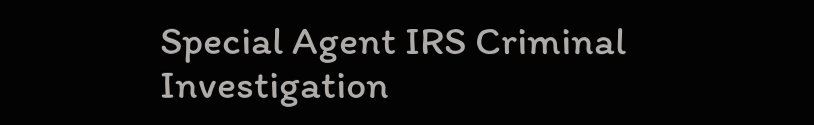Special Agent IRS Criminal Investigation